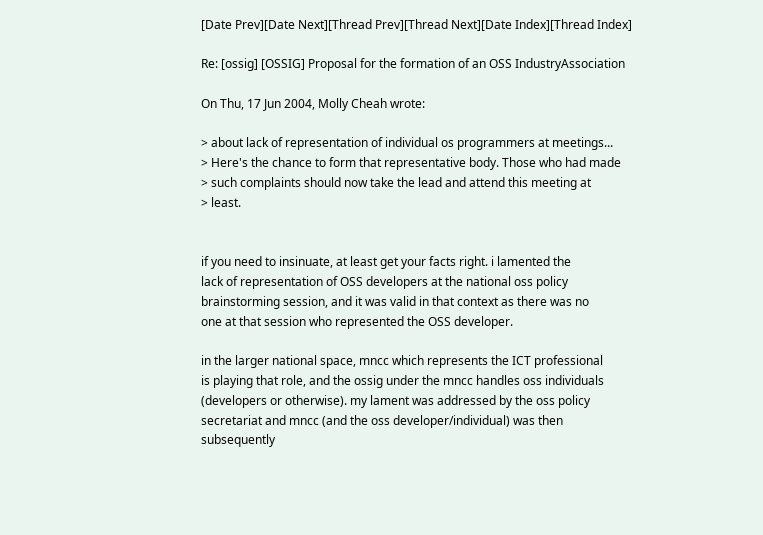[Date Prev][Date Next][Thread Prev][Thread Next][Date Index][Thread Index]

Re: [ossig] [OSSIG] Proposal for the formation of an OSS IndustryAssociation

On Thu, 17 Jun 2004, Molly Cheah wrote:

> about lack of representation of individual os programmers at meetings...
> Here's the chance to form that representative body. Those who had made
> such complaints should now take the lead and attend this meeting at
> least.


if you need to insinuate, at least get your facts right. i lamented the
lack of representation of OSS developers at the national oss policy
brainstorming session, and it was valid in that context as there was no
one at that session who represented the OSS developer.

in the larger national space, mncc which represents the ICT professional
is playing that role, and the ossig under the mncc handles oss individuals
(developers or otherwise). my lament was addressed by the oss policy
secretariat and mncc (and the oss developer/individual) was then
subsequently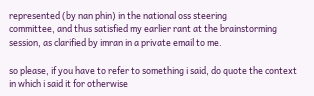represented (by nan phin) in the national oss steering
committee, and thus satisfied my earlier rant at the brainstorming
session, as clarified by imran in a private email to me.

so please, if you have to refer to something i said, do quote the context
in which i said it for otherwise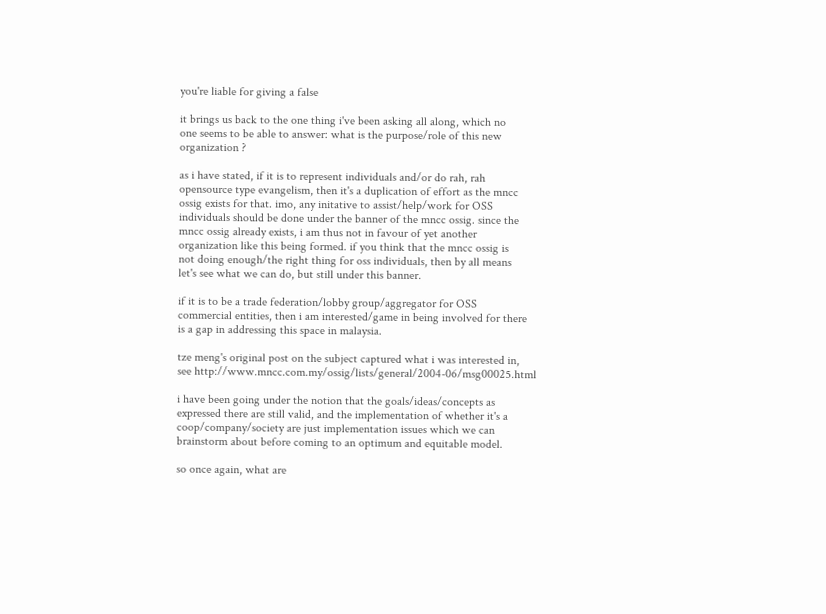you're liable for giving a false

it brings us back to the one thing i've been asking all along, which no
one seems to be able to answer: what is the purpose/role of this new
organization ?

as i have stated, if it is to represent individuals and/or do rah, rah
opensource type evangelism, then it's a duplication of effort as the mncc
ossig exists for that. imo, any initative to assist/help/work for OSS
individuals should be done under the banner of the mncc ossig. since the
mncc ossig already exists, i am thus not in favour of yet another
organization like this being formed. if you think that the mncc ossig is
not doing enough/the right thing for oss individuals, then by all means
let's see what we can do, but still under this banner.

if it is to be a trade federation/lobby group/aggregator for OSS
commercial entities, then i am interested/game in being involved for there
is a gap in addressing this space in malaysia.

tze meng's original post on the subject captured what i was interested in,
see http://www.mncc.com.my/ossig/lists/general/2004-06/msg00025.html

i have been going under the notion that the goals/ideas/concepts as
expressed there are still valid, and the implementation of whether it's a
coop/company/society are just implementation issues which we can
brainstorm about before coming to an optimum and equitable model.

so once again, what are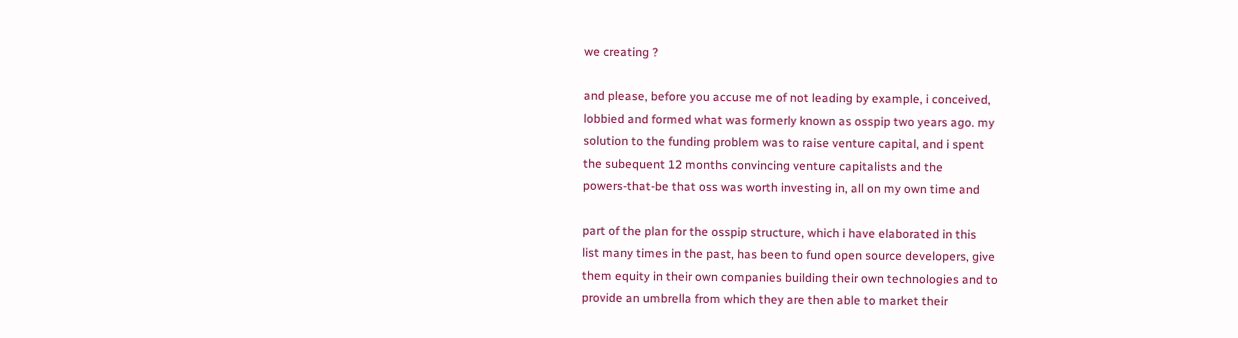we creating ?

and please, before you accuse me of not leading by example, i conceived,
lobbied and formed what was formerly known as osspip two years ago. my
solution to the funding problem was to raise venture capital, and i spent
the subequent 12 months convincing venture capitalists and the
powers-that-be that oss was worth investing in, all on my own time and

part of the plan for the osspip structure, which i have elaborated in this
list many times in the past, has been to fund open source developers, give
them equity in their own companies building their own technologies and to
provide an umbrella from which they are then able to market their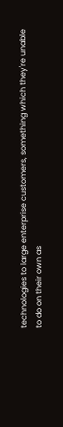technologies to large enterprise customers, something which they're unable
to do on their own as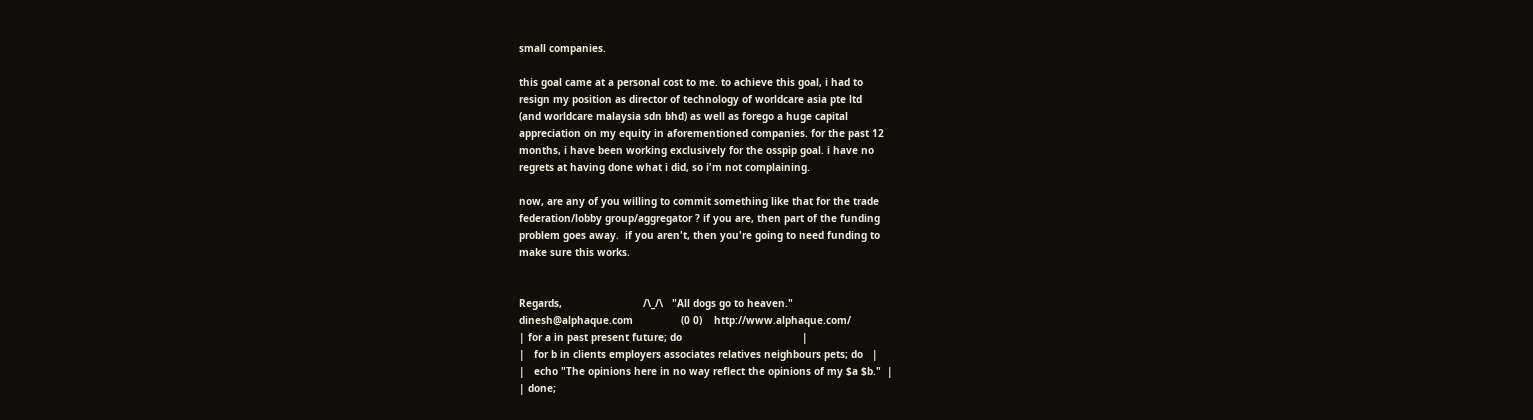small companies.

this goal came at a personal cost to me. to achieve this goal, i had to
resign my position as director of technology of worldcare asia pte ltd
(and worldcare malaysia sdn bhd) as well as forego a huge capital
appreciation on my equity in aforementioned companies. for the past 12
months, i have been working exclusively for the osspip goal. i have no
regrets at having done what i did, so i'm not complaining.

now, are any of you willing to commit something like that for the trade
federation/lobby group/aggregator ? if you are, then part of the funding
problem goes away.  if you aren't, then you're going to need funding to
make sure this works.


Regards,                           /\_/\   "All dogs go to heaven."
dinesh@alphaque.com                (0 0)    http://www.alphaque.com/
| for a in past present future; do                                        |
|   for b in clients employers associates relatives neighbours pets; do   |
|   echo "The opinions here in no way reflect the opinions of my $a $b."  |
| done;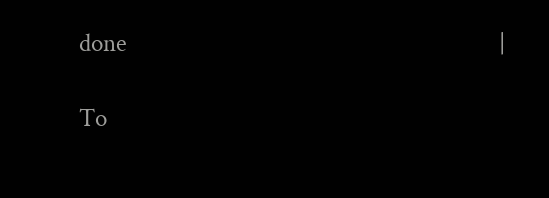done                                                              |

To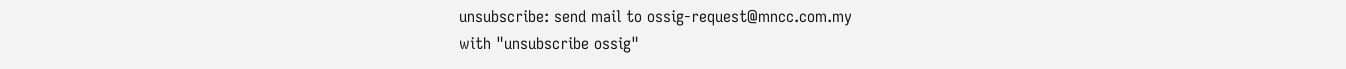unsubscribe: send mail to ossig-request@mncc.com.my
with "unsubscribe ossig"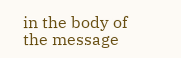in the body of the message